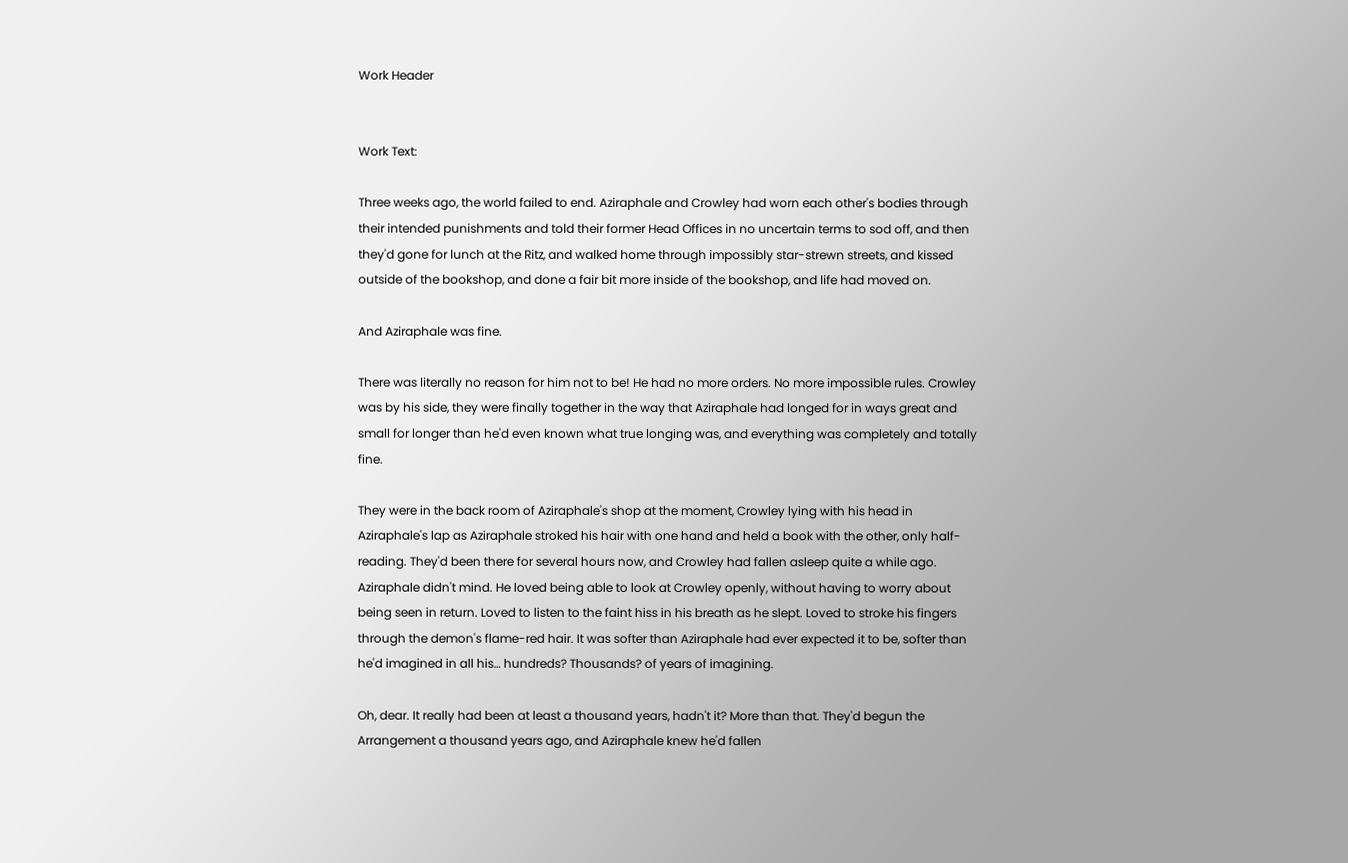Work Header


Work Text:

Three weeks ago, the world failed to end. Aziraphale and Crowley had worn each other's bodies through their intended punishments and told their former Head Offices in no uncertain terms to sod off, and then they'd gone for lunch at the Ritz, and walked home through impossibly star-strewn streets, and kissed outside of the bookshop, and done a fair bit more inside of the bookshop, and life had moved on.

And Aziraphale was fine.

There was literally no reason for him not to be! He had no more orders. No more impossible rules. Crowley was by his side, they were finally together in the way that Aziraphale had longed for in ways great and small for longer than he'd even known what true longing was, and everything was completely and totally fine.

They were in the back room of Aziraphale's shop at the moment, Crowley lying with his head in Aziraphale's lap as Aziraphale stroked his hair with one hand and held a book with the other, only half-reading. They'd been there for several hours now, and Crowley had fallen asleep quite a while ago. Aziraphale didn't mind. He loved being able to look at Crowley openly, without having to worry about being seen in return. Loved to listen to the faint hiss in his breath as he slept. Loved to stroke his fingers through the demon's flame-red hair. It was softer than Aziraphale had ever expected it to be, softer than he'd imagined in all his… hundreds? Thousands? of years of imagining.

Oh, dear. It really had been at least a thousand years, hadn't it? More than that. They'd begun the Arrangement a thousand years ago, and Aziraphale knew he'd fallen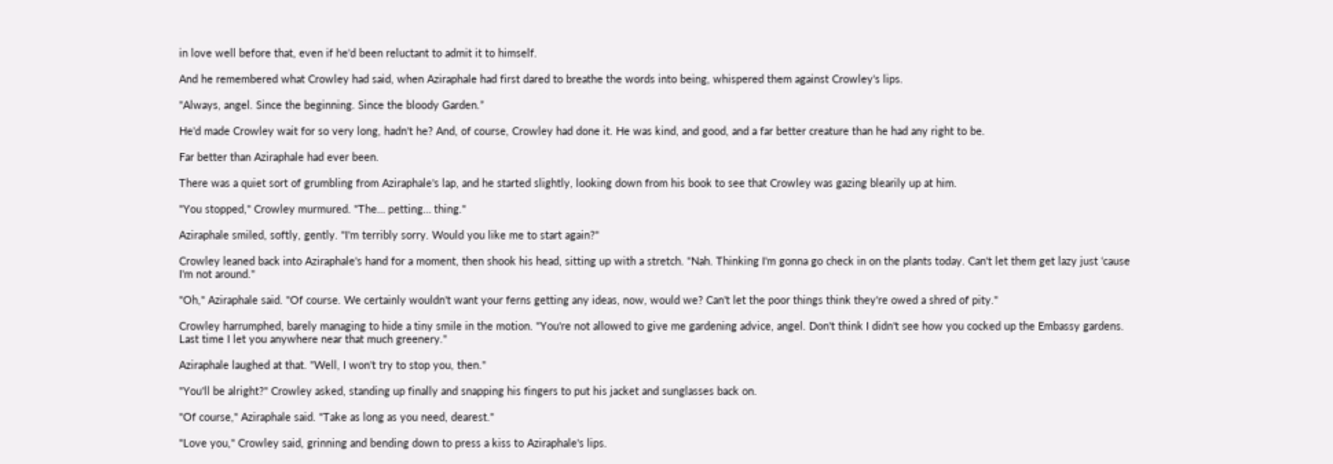in love well before that, even if he'd been reluctant to admit it to himself.

And he remembered what Crowley had said, when Aziraphale had first dared to breathe the words into being, whispered them against Crowley's lips.

"Always, angel. Since the beginning. Since the bloody Garden.”

He'd made Crowley wait for so very long, hadn't he? And, of course, Crowley had done it. He was kind, and good, and a far better creature than he had any right to be.

Far better than Aziraphale had ever been.

There was a quiet sort of grumbling from Aziraphale's lap, and he started slightly, looking down from his book to see that Crowley was gazing blearily up at him.

"You stopped," Crowley murmured. "The… petting… thing."

Aziraphale smiled, softly, gently. "I'm terribly sorry. Would you like me to start again?"

Crowley leaned back into Aziraphale's hand for a moment, then shook his head, sitting up with a stretch. "Nah. Thinking I'm gonna go check in on the plants today. Can't let them get lazy just ‘cause I'm not around."

"Oh," Aziraphale said. "Of course. We certainly wouldn't want your ferns getting any ideas, now, would we? Can't let the poor things think they're owed a shred of pity."

Crowley harrumphed, barely managing to hide a tiny smile in the motion. "You're not allowed to give me gardening advice, angel. Don't think I didn't see how you cocked up the Embassy gardens. Last time I let you anywhere near that much greenery."

Aziraphale laughed at that. "Well, I won't try to stop you, then."

"You'll be alright?" Crowley asked, standing up finally and snapping his fingers to put his jacket and sunglasses back on.

"Of course," Aziraphale said. "Take as long as you need, dearest."

"Love you," Crowley said, grinning and bending down to press a kiss to Aziraphale's lips.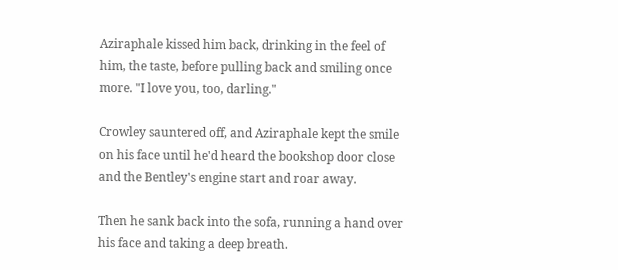Aziraphale kissed him back, drinking in the feel of him, the taste, before pulling back and smiling once more. "I love you, too, darling."

Crowley sauntered off, and Aziraphale kept the smile on his face until he'd heard the bookshop door close and the Bentley's engine start and roar away.

Then he sank back into the sofa, running a hand over his face and taking a deep breath.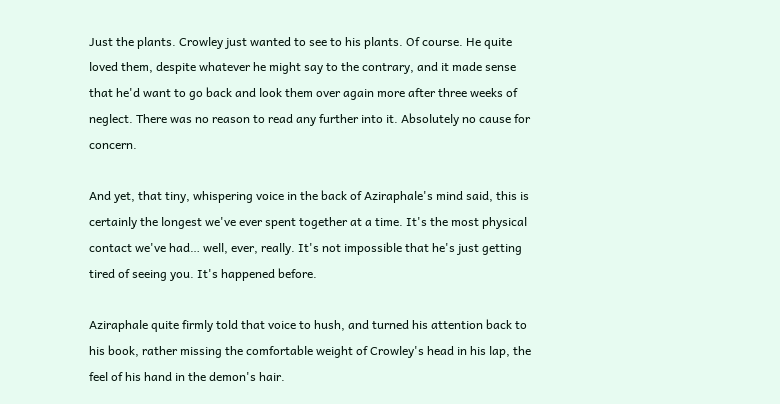Just the plants. Crowley just wanted to see to his plants. Of course. He quite loved them, despite whatever he might say to the contrary, and it made sense that he'd want to go back and look them over again more after three weeks of neglect. There was no reason to read any further into it. Absolutely no cause for concern.

And yet, that tiny, whispering voice in the back of Aziraphale's mind said, this is certainly the longest we've ever spent together at a time. It's the most physical contact we've had… well, ever, really. It's not impossible that he's just getting tired of seeing you. It's happened before.

Aziraphale quite firmly told that voice to hush, and turned his attention back to his book, rather missing the comfortable weight of Crowley's head in his lap, the feel of his hand in the demon's hair.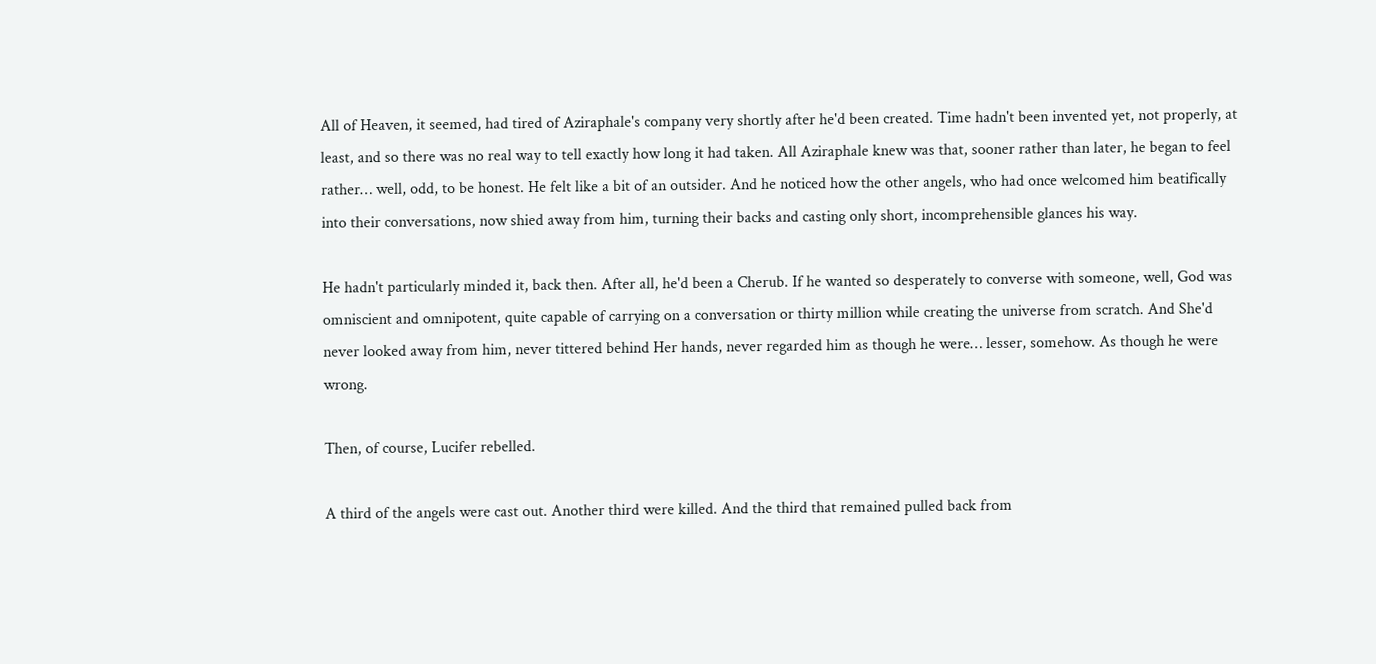All of Heaven, it seemed, had tired of Aziraphale's company very shortly after he'd been created. Time hadn't been invented yet, not properly, at least, and so there was no real way to tell exactly how long it had taken. All Aziraphale knew was that, sooner rather than later, he began to feel rather… well, odd, to be honest. He felt like a bit of an outsider. And he noticed how the other angels, who had once welcomed him beatifically into their conversations, now shied away from him, turning their backs and casting only short, incomprehensible glances his way.

He hadn't particularly minded it, back then. After all, he'd been a Cherub. If he wanted so desperately to converse with someone, well, God was omniscient and omnipotent, quite capable of carrying on a conversation or thirty million while creating the universe from scratch. And She'd never looked away from him, never tittered behind Her hands, never regarded him as though he were… lesser, somehow. As though he were wrong.

Then, of course, Lucifer rebelled.

A third of the angels were cast out. Another third were killed. And the third that remained pulled back from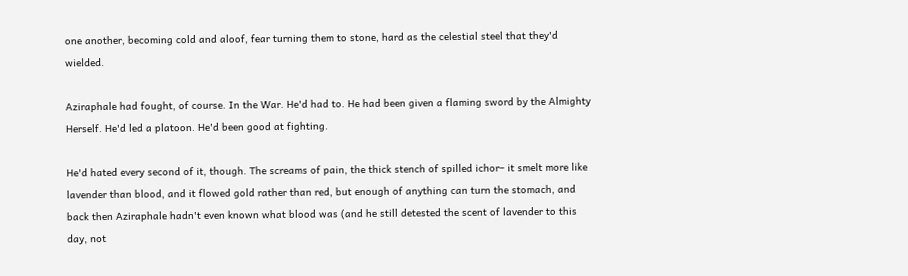one another, becoming cold and aloof, fear turning them to stone, hard as the celestial steel that they'd wielded.

Aziraphale had fought, of course. In the War. He'd had to. He had been given a flaming sword by the Almighty Herself. He'd led a platoon. He'd been good at fighting.

He'd hated every second of it, though. The screams of pain, the thick stench of spilled ichor– it smelt more like lavender than blood, and it flowed gold rather than red, but enough of anything can turn the stomach, and back then Aziraphale hadn't even known what blood was (and he still detested the scent of lavender to this day, not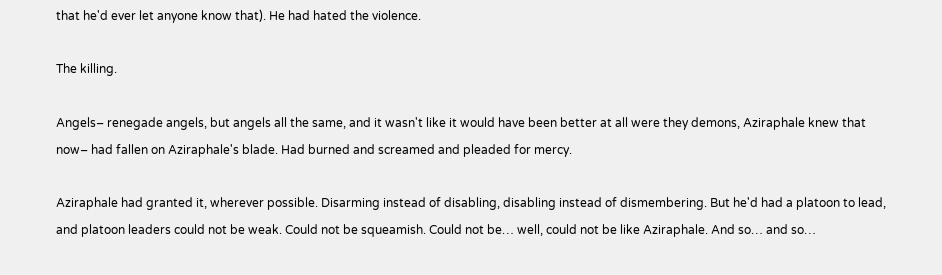that he'd ever let anyone know that). He had hated the violence.

The killing.

Angels– renegade angels, but angels all the same, and it wasn't like it would have been better at all were they demons, Aziraphale knew that now– had fallen on Aziraphale's blade. Had burned and screamed and pleaded for mercy.

Aziraphale had granted it, wherever possible. Disarming instead of disabling, disabling instead of dismembering. But he'd had a platoon to lead, and platoon leaders could not be weak. Could not be squeamish. Could not be… well, could not be like Aziraphale. And so… and so…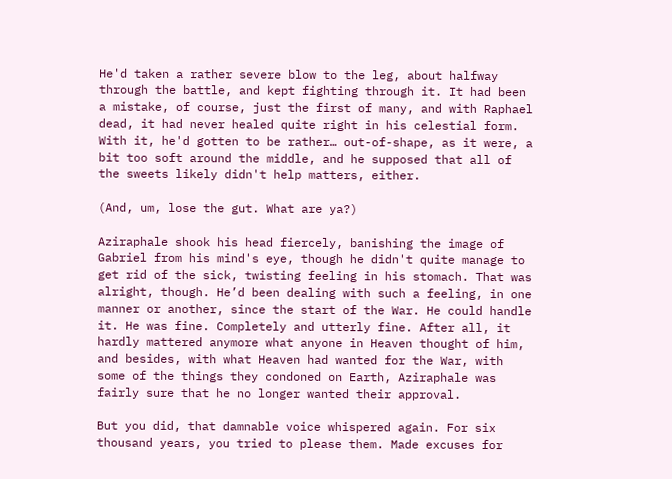He'd taken a rather severe blow to the leg, about halfway through the battle, and kept fighting through it. It had been a mistake, of course, just the first of many, and with Raphael dead, it had never healed quite right in his celestial form. With it, he'd gotten to be rather… out-of-shape, as it were, a bit too soft around the middle, and he supposed that all of the sweets likely didn't help matters, either.

(And, um, lose the gut. What are ya?)

Aziraphale shook his head fiercely, banishing the image of Gabriel from his mind's eye, though he didn't quite manage to get rid of the sick, twisting feeling in his stomach. That was alright, though. He’d been dealing with such a feeling, in one manner or another, since the start of the War. He could handle it. He was fine. Completely and utterly fine. After all, it hardly mattered anymore what anyone in Heaven thought of him, and besides, with what Heaven had wanted for the War, with some of the things they condoned on Earth, Aziraphale was fairly sure that he no longer wanted their approval.

But you did, that damnable voice whispered again. For six thousand years, you tried to please them. Made excuses for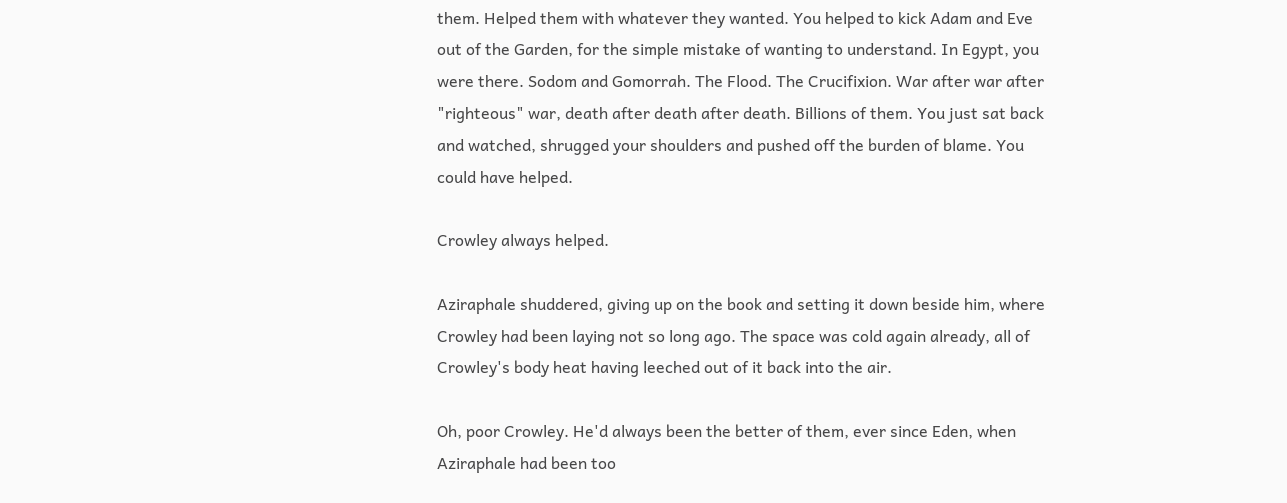them. Helped them with whatever they wanted. You helped to kick Adam and Eve out of the Garden, for the simple mistake of wanting to understand. In Egypt, you were there. Sodom and Gomorrah. The Flood. The Crucifixion. War after war after "righteous" war, death after death after death. Billions of them. You just sat back and watched, shrugged your shoulders and pushed off the burden of blame. You could have helped.

Crowley always helped.

Aziraphale shuddered, giving up on the book and setting it down beside him, where Crowley had been laying not so long ago. The space was cold again already, all of Crowley's body heat having leeched out of it back into the air.

Oh, poor Crowley. He'd always been the better of them, ever since Eden, when Aziraphale had been too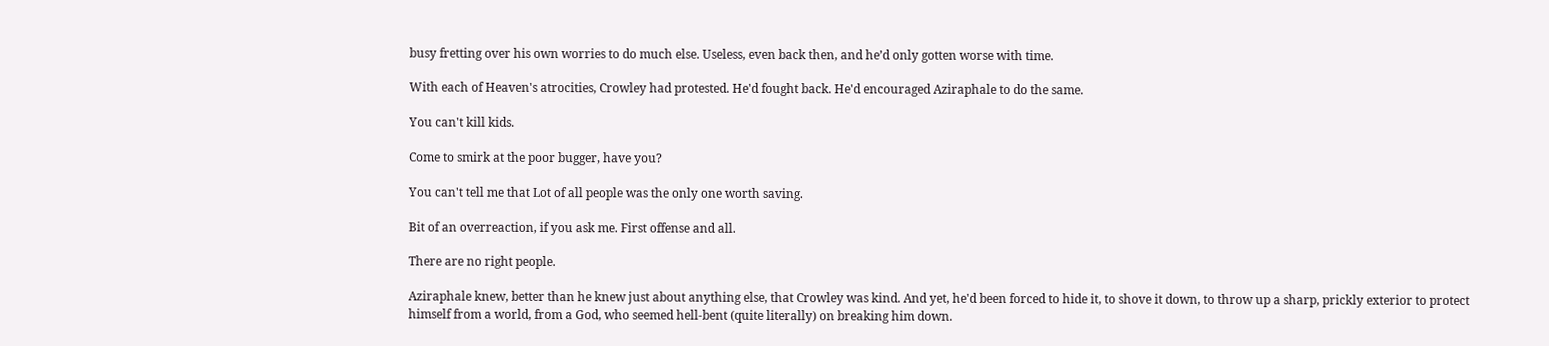busy fretting over his own worries to do much else. Useless, even back then, and he’d only gotten worse with time.

With each of Heaven's atrocities, Crowley had protested. He'd fought back. He'd encouraged Aziraphale to do the same.

You can't kill kids.

Come to smirk at the poor bugger, have you?

You can't tell me that Lot of all people was the only one worth saving.

Bit of an overreaction, if you ask me. First offense and all.

There are no right people.

Aziraphale knew, better than he knew just about anything else, that Crowley was kind. And yet, he'd been forced to hide it, to shove it down, to throw up a sharp, prickly exterior to protect himself from a world, from a God, who seemed hell-bent (quite literally) on breaking him down.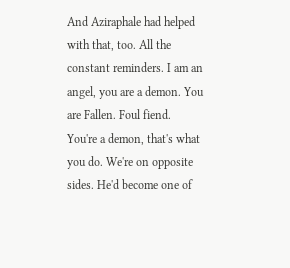And Aziraphale had helped with that, too. All the constant reminders. I am an angel, you are a demon. You are Fallen. Foul fiend. You're a demon, that's what you do. We're on opposite sides. He'd become one of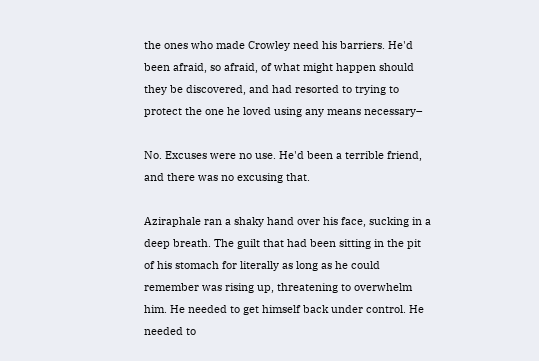the ones who made Crowley need his barriers. He'd been afraid, so afraid, of what might happen should they be discovered, and had resorted to trying to protect the one he loved using any means necessary–

No. Excuses were no use. He'd been a terrible friend, and there was no excusing that.

Aziraphale ran a shaky hand over his face, sucking in a deep breath. The guilt that had been sitting in the pit of his stomach for literally as long as he could remember was rising up, threatening to overwhelm him. He needed to get himself back under control. He needed to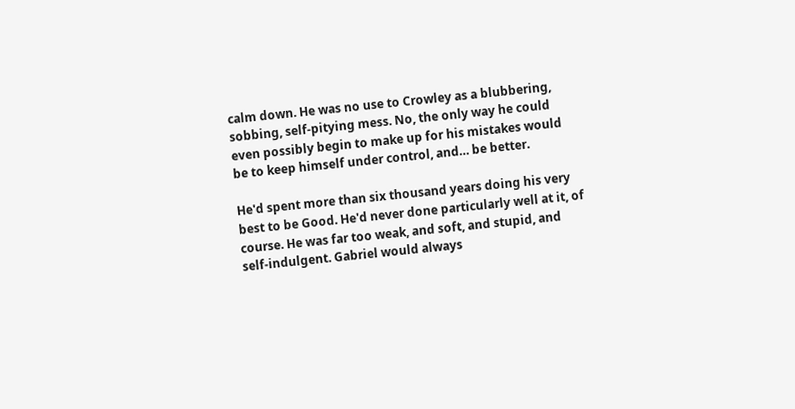calm down. He was no use to Crowley as a blubbering, sobbing, self-pitying mess. No, the only way he could even possibly begin to make up for his mistakes would be to keep himself under control, and… be better.

He'd spent more than six thousand years doing his very best to be Good. He'd never done particularly well at it, of course. He was far too weak, and soft, and stupid, and self-indulgent. Gabriel would always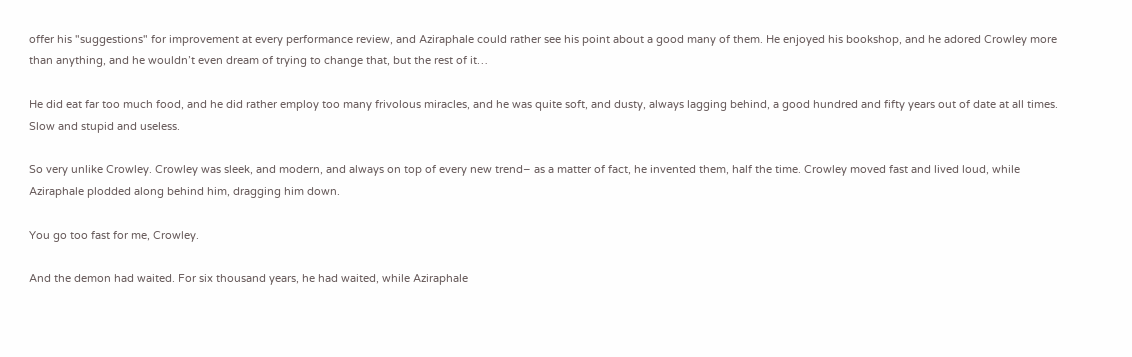offer his "suggestions" for improvement at every performance review, and Aziraphale could rather see his point about a good many of them. He enjoyed his bookshop, and he adored Crowley more than anything, and he wouldn’t even dream of trying to change that, but the rest of it…

He did eat far too much food, and he did rather employ too many frivolous miracles, and he was quite soft, and dusty, always lagging behind, a good hundred and fifty years out of date at all times. Slow and stupid and useless.

So very unlike Crowley. Crowley was sleek, and modern, and always on top of every new trend– as a matter of fact, he invented them, half the time. Crowley moved fast and lived loud, while Aziraphale plodded along behind him, dragging him down.

You go too fast for me, Crowley.

And the demon had waited. For six thousand years, he had waited, while Aziraphale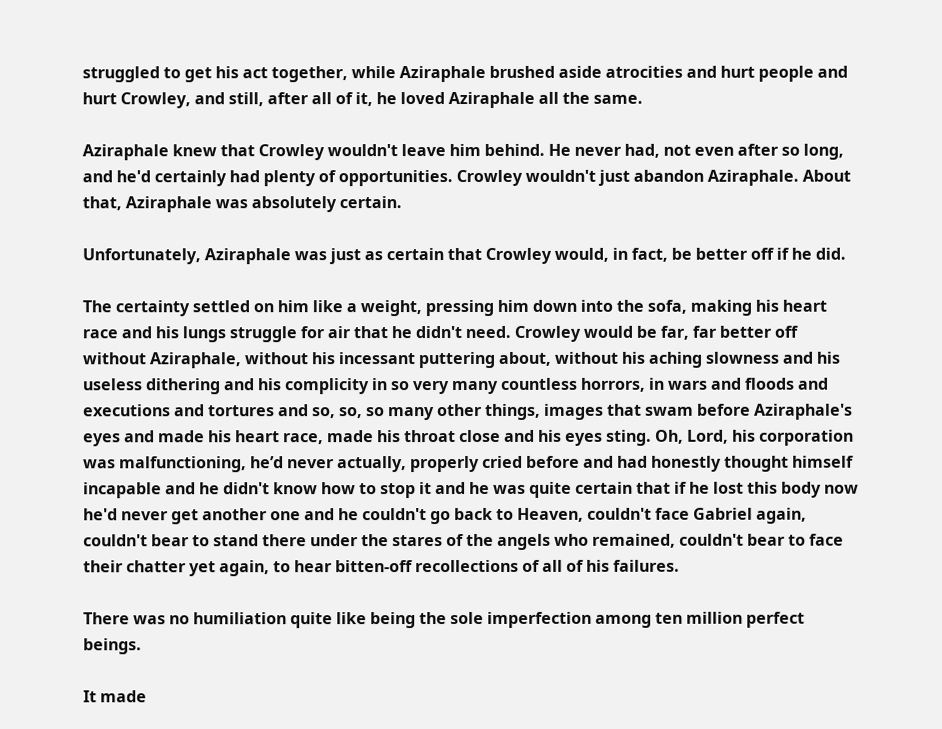struggled to get his act together, while Aziraphale brushed aside atrocities and hurt people and hurt Crowley, and still, after all of it, he loved Aziraphale all the same.

Aziraphale knew that Crowley wouldn't leave him behind. He never had, not even after so long, and he'd certainly had plenty of opportunities. Crowley wouldn't just abandon Aziraphale. About that, Aziraphale was absolutely certain.

Unfortunately, Aziraphale was just as certain that Crowley would, in fact, be better off if he did.

The certainty settled on him like a weight, pressing him down into the sofa, making his heart race and his lungs struggle for air that he didn't need. Crowley would be far, far better off without Aziraphale, without his incessant puttering about, without his aching slowness and his useless dithering and his complicity in so very many countless horrors, in wars and floods and executions and tortures and so, so, so many other things, images that swam before Aziraphale's eyes and made his heart race, made his throat close and his eyes sting. Oh, Lord, his corporation was malfunctioning, he’d never actually, properly cried before and had honestly thought himself incapable and he didn't know how to stop it and he was quite certain that if he lost this body now he'd never get another one and he couldn't go back to Heaven, couldn't face Gabriel again, couldn't bear to stand there under the stares of the angels who remained, couldn't bear to face their chatter yet again, to hear bitten-off recollections of all of his failures.

There was no humiliation quite like being the sole imperfection among ten million perfect beings.

It made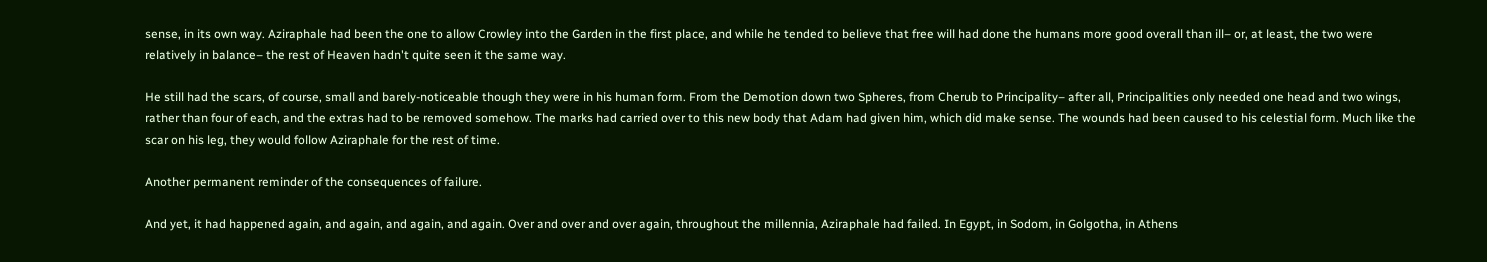sense, in its own way. Aziraphale had been the one to allow Crowley into the Garden in the first place, and while he tended to believe that free will had done the humans more good overall than ill– or, at least, the two were relatively in balance– the rest of Heaven hadn't quite seen it the same way.

He still had the scars, of course, small and barely-noticeable though they were in his human form. From the Demotion down two Spheres, from Cherub to Principality– after all, Principalities only needed one head and two wings, rather than four of each, and the extras had to be removed somehow. The marks had carried over to this new body that Adam had given him, which did make sense. The wounds had been caused to his celestial form. Much like the scar on his leg, they would follow Aziraphale for the rest of time.

Another permanent reminder of the consequences of failure.

And yet, it had happened again, and again, and again, and again. Over and over and over again, throughout the millennia, Aziraphale had failed. In Egypt, in Sodom, in Golgotha, in Athens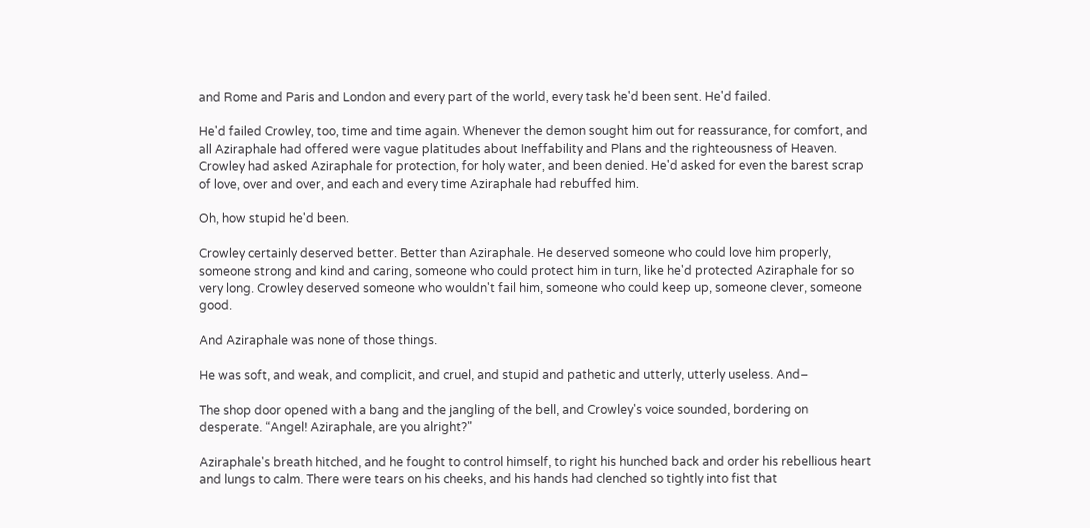and Rome and Paris and London and every part of the world, every task he'd been sent. He'd failed.

He'd failed Crowley, too, time and time again. Whenever the demon sought him out for reassurance, for comfort, and all Aziraphale had offered were vague platitudes about Ineffability and Plans and the righteousness of Heaven. Crowley had asked Aziraphale for protection, for holy water, and been denied. He'd asked for even the barest scrap of love, over and over, and each and every time Aziraphale had rebuffed him.

Oh, how stupid he'd been.

Crowley certainly deserved better. Better than Aziraphale. He deserved someone who could love him properly, someone strong and kind and caring, someone who could protect him in turn, like he'd protected Aziraphale for so very long. Crowley deserved someone who wouldn't fail him, someone who could keep up, someone clever, someone good.

And Aziraphale was none of those things.

He was soft, and weak, and complicit, and cruel, and stupid and pathetic and utterly, utterly useless. And–

The shop door opened with a bang and the jangling of the bell, and Crowley's voice sounded, bordering on desperate. “Angel! Aziraphale, are you alright?"

Aziraphale's breath hitched, and he fought to control himself, to right his hunched back and order his rebellious heart and lungs to calm. There were tears on his cheeks, and his hands had clenched so tightly into fist that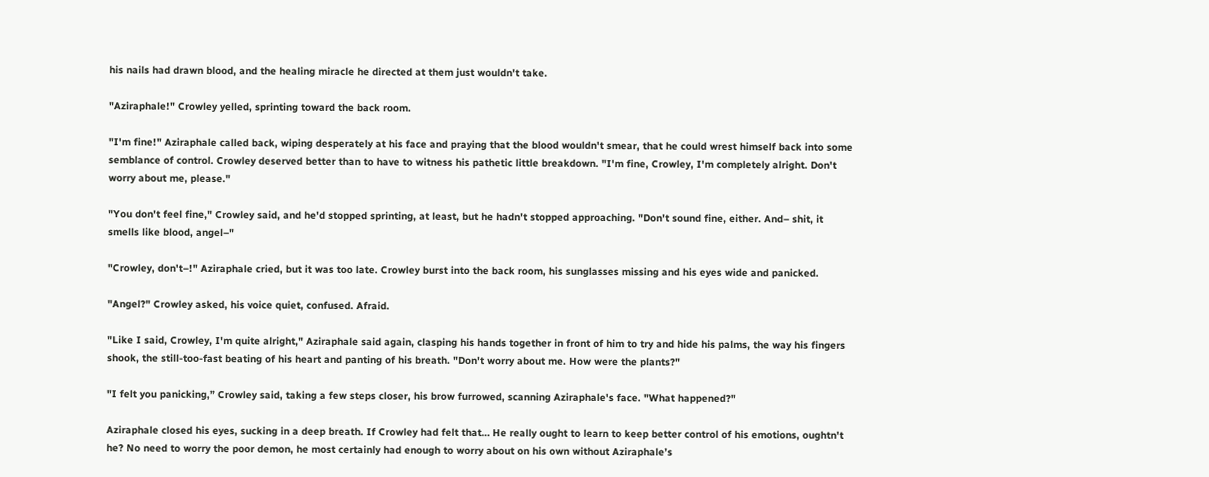his nails had drawn blood, and the healing miracle he directed at them just wouldn't take.

"Aziraphale!" Crowley yelled, sprinting toward the back room.

"I'm fine!" Aziraphale called back, wiping desperately at his face and praying that the blood wouldn't smear, that he could wrest himself back into some semblance of control. Crowley deserved better than to have to witness his pathetic little breakdown. "I'm fine, Crowley, I'm completely alright. Don't worry about me, please."

"You don't feel fine," Crowley said, and he'd stopped sprinting, at least, but he hadn't stopped approaching. "Don't sound fine, either. And– shit, it smells like blood, angel–"

"Crowley, don't–!" Aziraphale cried, but it was too late. Crowley burst into the back room, his sunglasses missing and his eyes wide and panicked.

"Angel?" Crowley asked, his voice quiet, confused. Afraid.

"Like I said, Crowley, I'm quite alright," Aziraphale said again, clasping his hands together in front of him to try and hide his palms, the way his fingers shook, the still-too-fast beating of his heart and panting of his breath. "Don't worry about me. How were the plants?"

"I felt you panicking,” Crowley said, taking a few steps closer, his brow furrowed, scanning Aziraphale's face. "What happened?"

Aziraphale closed his eyes, sucking in a deep breath. If Crowley had felt that… He really ought to learn to keep better control of his emotions, oughtn't he? No need to worry the poor demon, he most certainly had enough to worry about on his own without Aziraphale’s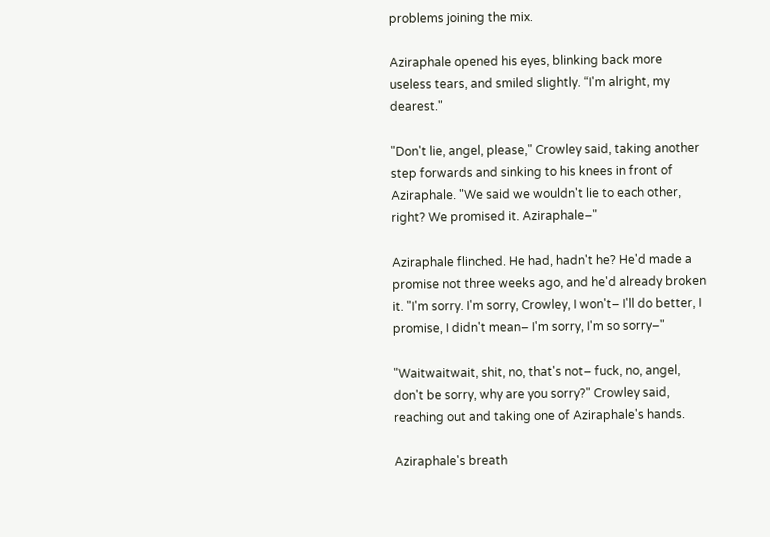problems joining the mix.

Aziraphale opened his eyes, blinking back more useless tears, and smiled slightly. “I'm alright, my dearest."

"Don't lie, angel, please," Crowley said, taking another step forwards and sinking to his knees in front of Aziraphale. "We said we wouldn't lie to each other, right? We promised it. Aziraphale–"

Aziraphale flinched. He had, hadn't he? He'd made a promise not three weeks ago, and he'd already broken it. "I'm sorry. I'm sorry, Crowley, I won't– I'll do better, I promise, I didn't mean– I'm sorry, I'm so sorry–"

"Waitwaitwait, shit, no, that's not– fuck, no, angel, don't be sorry, why are you sorry?" Crowley said, reaching out and taking one of Aziraphale's hands.

Aziraphale's breath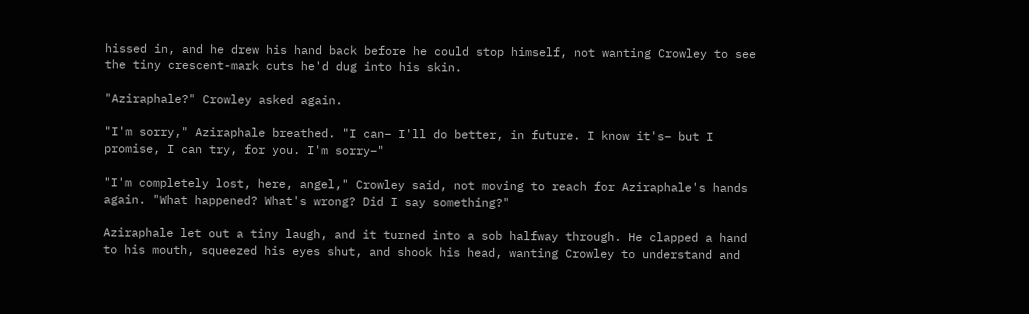hissed in, and he drew his hand back before he could stop himself, not wanting Crowley to see the tiny crescent-mark cuts he'd dug into his skin.

"Aziraphale?" Crowley asked again.

"I'm sorry," Aziraphale breathed. "I can– I'll do better, in future. I know it's– but I promise, I can try, for you. I'm sorry–"

"I'm completely lost, here, angel," Crowley said, not moving to reach for Aziraphale's hands again. "What happened? What's wrong? Did I say something?"

Aziraphale let out a tiny laugh, and it turned into a sob halfway through. He clapped a hand to his mouth, squeezed his eyes shut, and shook his head, wanting Crowley to understand and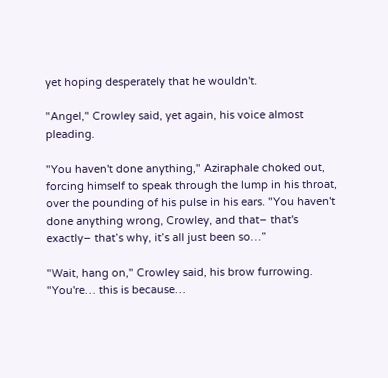yet hoping desperately that he wouldn't.

"Angel," Crowley said, yet again, his voice almost pleading.

"You haven't done anything," Aziraphale choked out, forcing himself to speak through the lump in his throat, over the pounding of his pulse in his ears. "You haven't done anything wrong, Crowley, and that– that's exactly– that’s why, it’s all just been so…”

"Wait, hang on," Crowley said, his brow furrowing. "You're… this is because…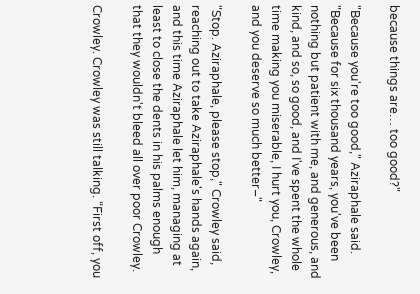because things are… too good?"

"Because you're too good," Aziraphale said. "Because for six thousand years, you've been nothing but patient with me, and generous, and kind, and so, so good, and I've spent the whole time making you miserable, I hurt you, Crowley, and you deserve so much better–"

"Stop. Aziraphale, please stop," Crowley said, reaching out to take Aziraphale's hands again, and this time Aziraphale let him, managing at least to close the dents in his palms enough that they wouldn't bleed all over poor Crowley.

Crowley. Crowley was still talking. “First off, you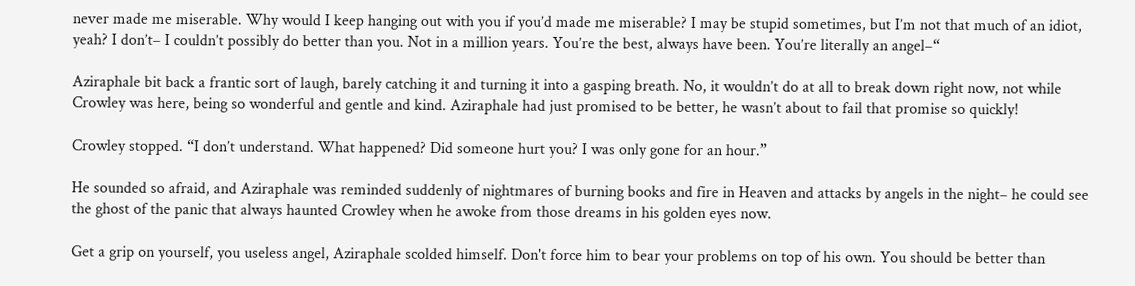never made me miserable. Why would I keep hanging out with you if you’d made me miserable? I may be stupid sometimes, but I’m not that much of an idiot, yeah? I don’t– I couldn’t possibly do better than you. Not in a million years. You’re the best, always have been. You’re literally an angel–“

Aziraphale bit back a frantic sort of laugh, barely catching it and turning it into a gasping breath. No, it wouldn’t do at all to break down right now, not while Crowley was here, being so wonderful and gentle and kind. Aziraphale had just promised to be better, he wasn’t about to fail that promise so quickly!

Crowley stopped. “I don’t understand. What happened? Did someone hurt you? I was only gone for an hour.”

He sounded so afraid, and Aziraphale was reminded suddenly of nightmares of burning books and fire in Heaven and attacks by angels in the night– he could see the ghost of the panic that always haunted Crowley when he awoke from those dreams in his golden eyes now.

Get a grip on yourself, you useless angel, Aziraphale scolded himself. Don't force him to bear your problems on top of his own. You should be better than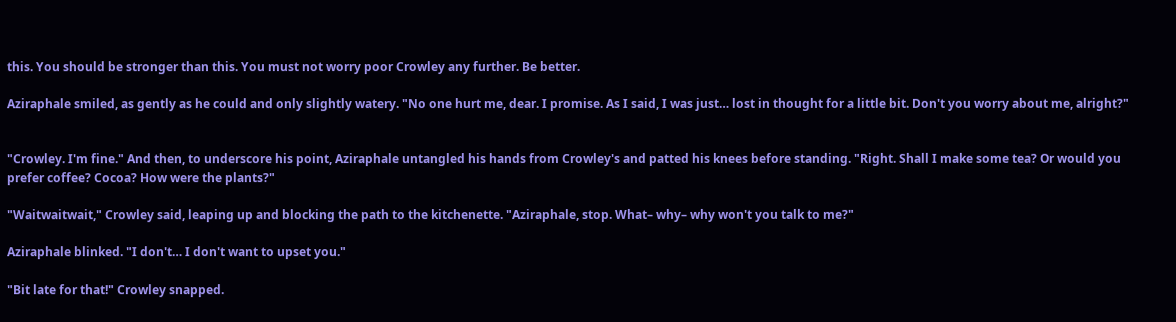this. You should be stronger than this. You must not worry poor Crowley any further. Be better.

Aziraphale smiled, as gently as he could and only slightly watery. "No one hurt me, dear. I promise. As I said, I was just… lost in thought for a little bit. Don't you worry about me, alright?"


"Crowley. I'm fine." And then, to underscore his point, Aziraphale untangled his hands from Crowley's and patted his knees before standing. "Right. Shall I make some tea? Or would you prefer coffee? Cocoa? How were the plants?"

"Waitwaitwait," Crowley said, leaping up and blocking the path to the kitchenette. "Aziraphale, stop. What– why– why won't you talk to me?"

Aziraphale blinked. "I don't… I don't want to upset you."

"Bit late for that!" Crowley snapped.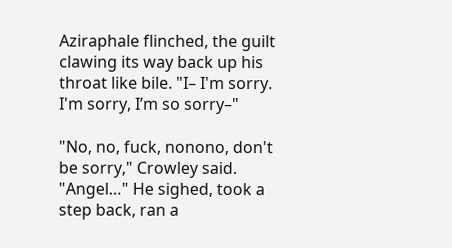Aziraphale flinched, the guilt clawing its way back up his throat like bile. "I– I'm sorry. I'm sorry, I’m so sorry–"

"No, no, fuck, nonono, don't be sorry," Crowley said. "Angel…" He sighed, took a step back, ran a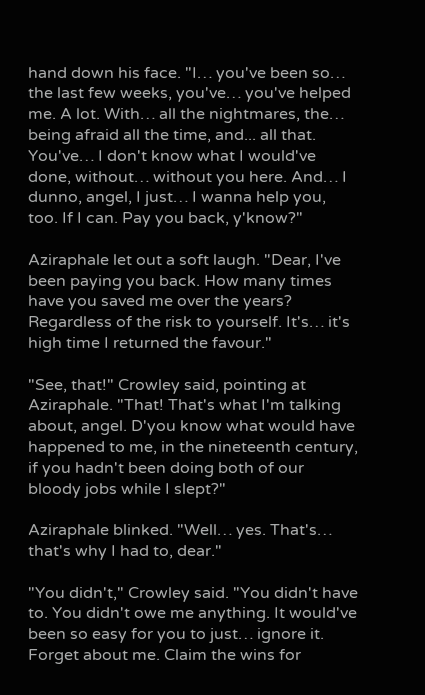hand down his face. "I… you've been so… the last few weeks, you've… you've helped me. A lot. With… all the nightmares, the… being afraid all the time, and... all that. You've… I don't know what I would've done, without… without you here. And… I dunno, angel, I just… I wanna help you, too. If I can. Pay you back, y'know?"

Aziraphale let out a soft laugh. "Dear, I've been paying you back. How many times have you saved me over the years? Regardless of the risk to yourself. It's… it's high time I returned the favour."

"See, that!" Crowley said, pointing at Aziraphale. "That! That's what I'm talking about, angel. D'you know what would have happened to me, in the nineteenth century, if you hadn't been doing both of our bloody jobs while I slept?"

Aziraphale blinked. "Well… yes. That's… that's why I had to, dear."

"You didn't," Crowley said. "You didn't have to. You didn't owe me anything. It would've been so easy for you to just… ignore it. Forget about me. Claim the wins for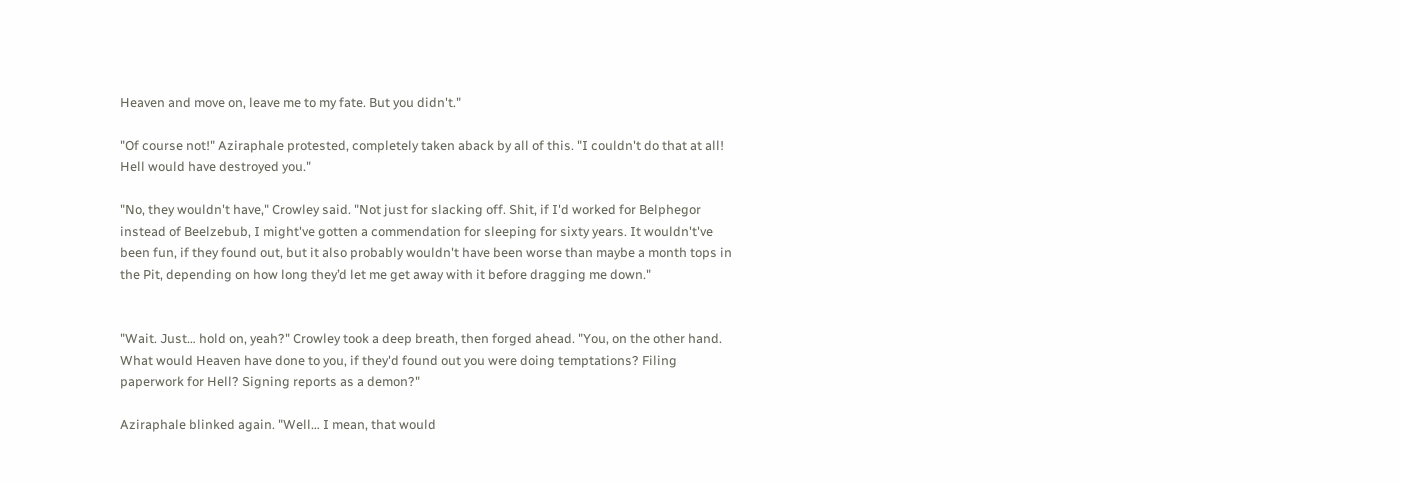Heaven and move on, leave me to my fate. But you didn't."

"Of course not!" Aziraphale protested, completely taken aback by all of this. "I couldn't do that at all! Hell would have destroyed you."

"No, they wouldn't have," Crowley said. "Not just for slacking off. Shit, if I'd worked for Belphegor instead of Beelzebub, I might've gotten a commendation for sleeping for sixty years. It wouldn't've been fun, if they found out, but it also probably wouldn't have been worse than maybe a month tops in the Pit, depending on how long they’d let me get away with it before dragging me down."


"Wait. Just… hold on, yeah?" Crowley took a deep breath, then forged ahead. "You, on the other hand. What would Heaven have done to you, if they'd found out you were doing temptations? Filing paperwork for Hell? Signing reports as a demon?"

Aziraphale blinked again. "Well… I mean, that would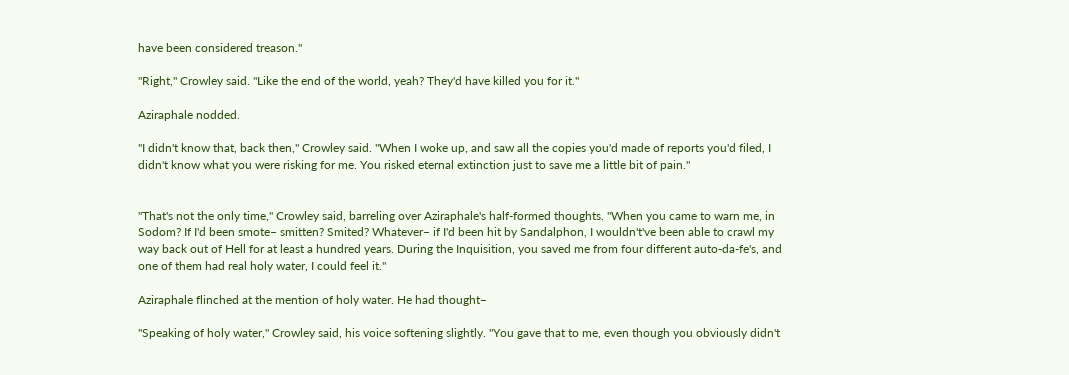have been considered treason."

"Right," Crowley said. "Like the end of the world, yeah? They'd have killed you for it."

Aziraphale nodded.

"I didn't know that, back then," Crowley said. "When I woke up, and saw all the copies you'd made of reports you'd filed, I didn't know what you were risking for me. You risked eternal extinction just to save me a little bit of pain."


"That's not the only time," Crowley said, barreling over Aziraphale's half-formed thoughts. "When you came to warn me, in Sodom? If I'd been smote– smitten? Smited? Whatever– if I'd been hit by Sandalphon, I wouldn't've been able to crawl my way back out of Hell for at least a hundred years. During the Inquisition, you saved me from four different auto-da-fe's, and one of them had real holy water, I could feel it."

Aziraphale flinched at the mention of holy water. He had thought–

"Speaking of holy water," Crowley said, his voice softening slightly. "You gave that to me, even though you obviously didn't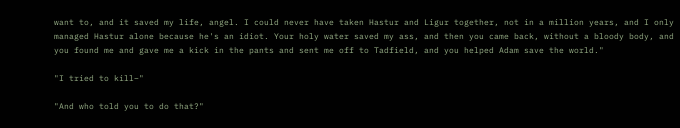want to, and it saved my life, angel. I could never have taken Hastur and Ligur together, not in a million years, and I only managed Hastur alone because he's an idiot. Your holy water saved my ass, and then you came back, without a bloody body, and you found me and gave me a kick in the pants and sent me off to Tadfield, and you helped Adam save the world."

"I tried to kill–"

"And who told you to do that?"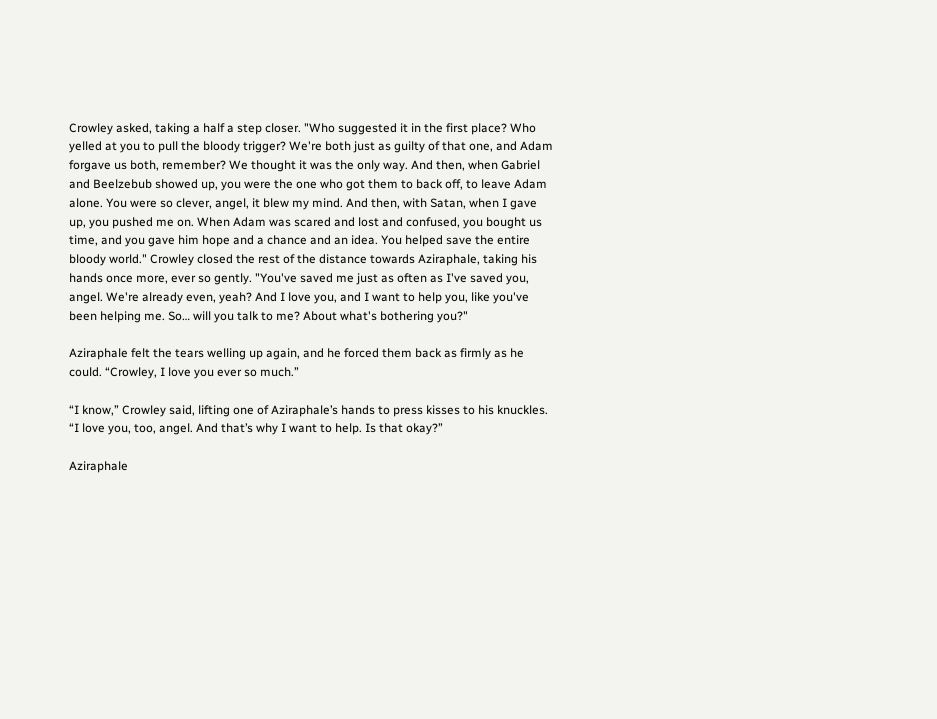Crowley asked, taking a half a step closer. "Who suggested it in the first place? Who yelled at you to pull the bloody trigger? We're both just as guilty of that one, and Adam forgave us both, remember? We thought it was the only way. And then, when Gabriel and Beelzebub showed up, you were the one who got them to back off, to leave Adam alone. You were so clever, angel, it blew my mind. And then, with Satan, when I gave up, you pushed me on. When Adam was scared and lost and confused, you bought us time, and you gave him hope and a chance and an idea. You helped save the entire bloody world." Crowley closed the rest of the distance towards Aziraphale, taking his hands once more, ever so gently. "You've saved me just as often as I've saved you, angel. We're already even, yeah? And I love you, and I want to help you, like you've been helping me. So… will you talk to me? About what's bothering you?"

Aziraphale felt the tears welling up again, and he forced them back as firmly as he could. “Crowley, I love you ever so much.”

“I know,” Crowley said, lifting one of Aziraphale’s hands to press kisses to his knuckles. “I love you, too, angel. And that’s why I want to help. Is that okay?”

Aziraphale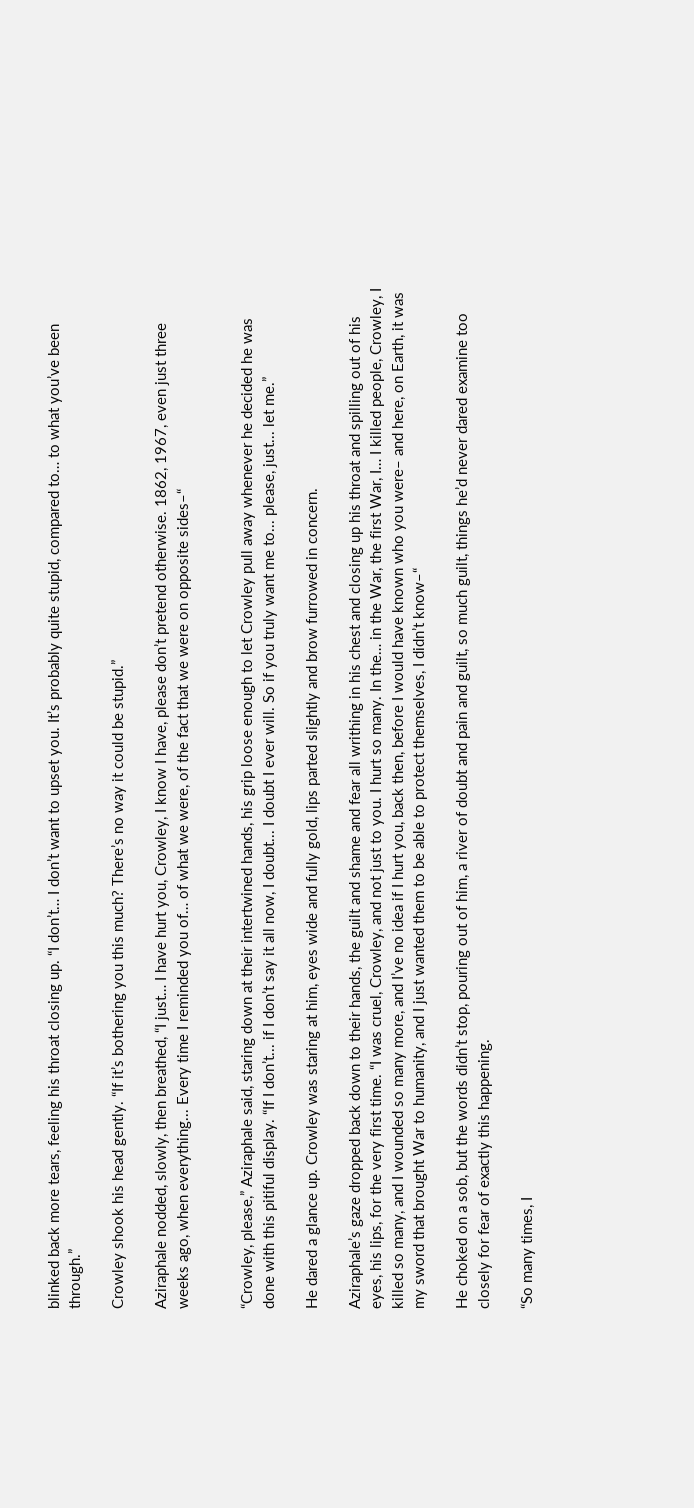blinked back more tears, feeling his throat closing up. “I don’t… I don’t want to upset you. It’s probably quite stupid, compared to… to what you’ve been through.”

Crowley shook his head gently. “If it’s bothering you this much? There’s no way it could be stupid.”

Aziraphale nodded, slowly, then breathed, “I just… I have hurt you, Crowley, I know I have, please don’t pretend otherwise. 1862, 1967, even just three weeks ago, when everything... Every time I reminded you of… of what we were, of the fact that we were on opposite sides–“


“Crowley, please,” Aziraphale said, staring down at their intertwined hands, his grip loose enough to let Crowley pull away whenever he decided he was done with this pitiful display. “If I don’t... if I don’t say it all now, I doubt... I doubt I ever will. So if you truly want me to... please, just... let me.”

He dared a glance up. Crowley was staring at him, eyes wide and fully gold, lips parted slightly and brow furrowed in concern.

Aziraphale’s gaze dropped back down to their hands, the guilt and shame and fear all writhing in his chest and closing up his throat and spilling out of his eyes, his lips, for the very first time. “I was cruel, Crowley, and not just to you. I hurt so many. In the… in the War, the first War, I… I killed people, Crowley, I killed so many, and I wounded so many more, and I’ve no idea if I hurt you, back then, before I would have known who you were– and here, on Earth, it was my sword that brought War to humanity, and I just wanted them to be able to protect themselves, I didn’t know–“

He choked on a sob, but the words didn’t stop, pouring out of him, a river of doubt and pain and guilt, so much guilt, things he’d never dared examine too closely for fear of exactly this happening.

“So many times, I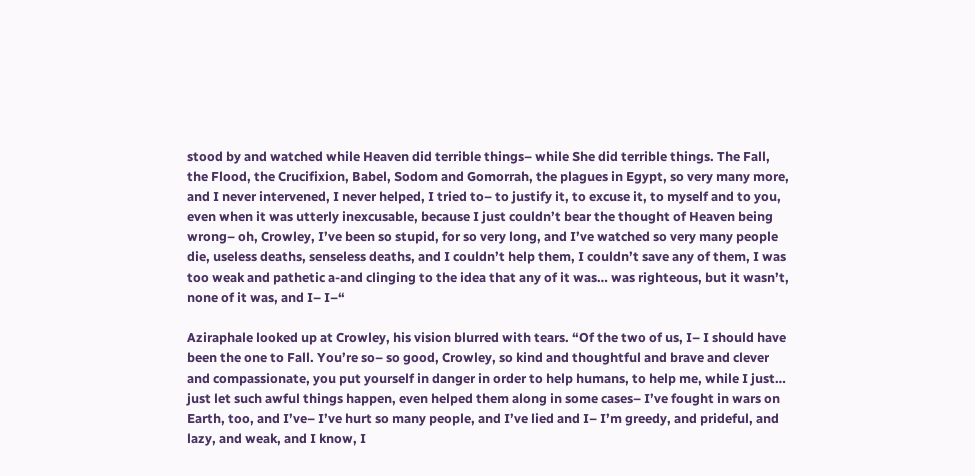stood by and watched while Heaven did terrible things– while She did terrible things. The Fall, the Flood, the Crucifixion, Babel, Sodom and Gomorrah, the plagues in Egypt, so very many more, and I never intervened, I never helped, I tried to– to justify it, to excuse it, to myself and to you, even when it was utterly inexcusable, because I just couldn’t bear the thought of Heaven being wrong– oh, Crowley, I’ve been so stupid, for so very long, and I’ve watched so very many people die, useless deaths, senseless deaths, and I couldn’t help them, I couldn’t save any of them, I was too weak and pathetic a-and clinging to the idea that any of it was… was righteous, but it wasn’t, none of it was, and I– I–“

Aziraphale looked up at Crowley, his vision blurred with tears. “Of the two of us, I– I should have been the one to Fall. You’re so– so good, Crowley, so kind and thoughtful and brave and clever and compassionate, you put yourself in danger in order to help humans, to help me, while I just… just let such awful things happen, even helped them along in some cases– I’ve fought in wars on Earth, too, and I’ve– I’ve hurt so many people, and I’ve lied and I– I’m greedy, and prideful, and lazy, and weak, and I know, I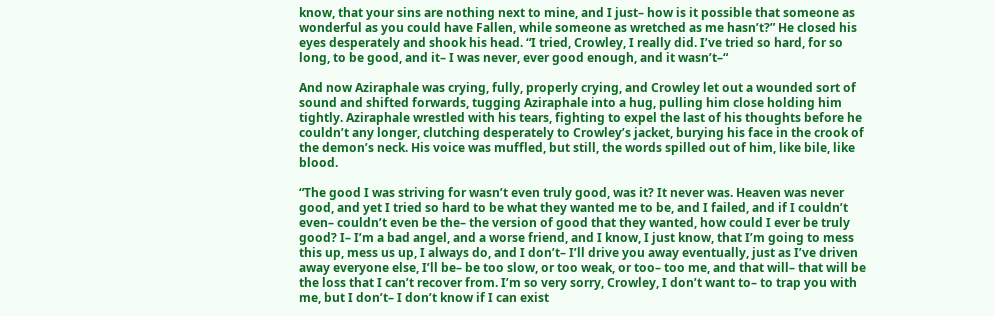know, that your sins are nothing next to mine, and I just– how is it possible that someone as wonderful as you could have Fallen, while someone as wretched as me hasn’t?” He closed his eyes desperately and shook his head. “I tried, Crowley, I really did. I’ve tried so hard, for so long, to be good, and it– I was never, ever good enough, and it wasn’t–“

And now Aziraphale was crying, fully, properly crying, and Crowley let out a wounded sort of sound and shifted forwards, tugging Aziraphale into a hug, pulling him close holding him tightly. Aziraphale wrestled with his tears, fighting to expel the last of his thoughts before he couldn’t any longer, clutching desperately to Crowley’s jacket, burying his face in the crook of the demon’s neck. His voice was muffled, but still, the words spilled out of him, like bile, like blood.

“The good I was striving for wasn’t even truly good, was it? It never was. Heaven was never good, and yet I tried so hard to be what they wanted me to be, and I failed, and if I couldn’t even– couldn’t even be the– the version of good that they wanted, how could I ever be truly good? I– I’m a bad angel, and a worse friend, and I know, I just know, that I’m going to mess this up, mess us up, I always do, and I don’t– I’ll drive you away eventually, just as I’ve driven away everyone else, I’ll be– be too slow, or too weak, or too– too me, and that will– that will be the loss that I can’t recover from. I’m so very sorry, Crowley, I don’t want to– to trap you with me, but I don’t– I don’t know if I can exist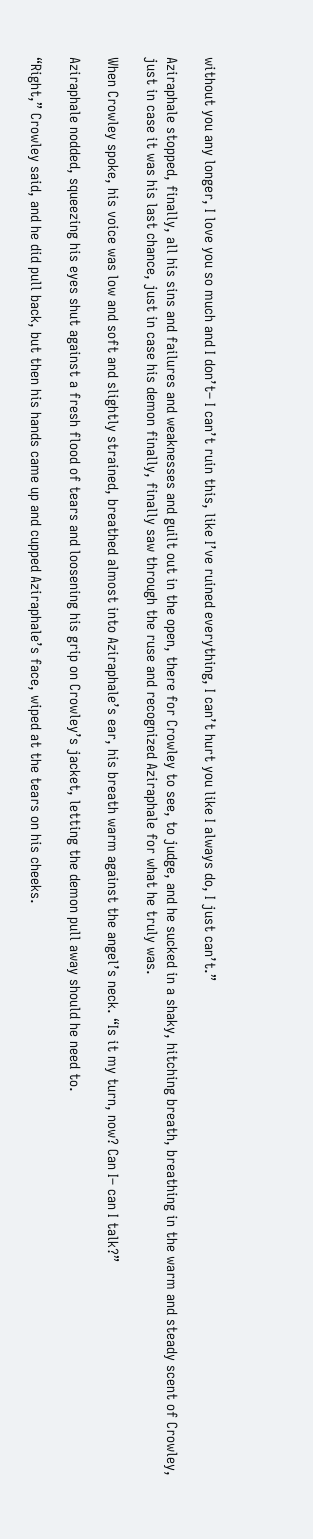without you any longer, I love you so much and I don’t– I can’t ruin this, like I’ve ruined everything, I can’t hurt you like I always do, I just can’t.”

Aziraphale stopped, finally, all his sins and failures and weaknesses and guilt out in the open, there for Crowley to see, to judge, and he sucked in a shaky, hitching breath, breathing in the warm and steady scent of Crowley, just in case it was his last chance, just in case his demon finally, finally saw through the ruse and recognized Aziraphale for what he truly was.

When Crowley spoke, his voice was low and soft and slightly strained, breathed almost into Aziraphale’s ear, his breath warm against the angel’s neck. “Is it my turn, now? Can I– can I talk?”

Aziraphale nodded, squeezing his eyes shut against a fresh flood of tears and loosening his grip on Crowley’s jacket, letting the demon pull away should he need to.

“Right,” Crowley said, and he did pull back, but then his hands came up and cupped Aziraphale’s face, wiped at the tears on his cheeks.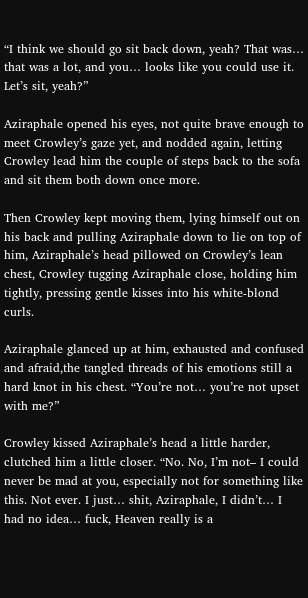“I think we should go sit back down, yeah? That was… that was a lot, and you… looks like you could use it. Let’s sit, yeah?”

Aziraphale opened his eyes, not quite brave enough to meet Crowley’s gaze yet, and nodded again, letting Crowley lead him the couple of steps back to the sofa and sit them both down once more.

Then Crowley kept moving them, lying himself out on his back and pulling Aziraphale down to lie on top of him, Aziraphale’s head pillowed on Crowley’s lean chest, Crowley tugging Aziraphale close, holding him tightly, pressing gentle kisses into his white-blond curls.

Aziraphale glanced up at him, exhausted and confused and afraid,the tangled threads of his emotions still a hard knot in his chest. “You’re not… you’re not upset with me?”

Crowley kissed Aziraphale’s head a little harder, clutched him a little closer. “No. No, I’m not– I could never be mad at you, especially not for something like this. Not ever. I just… shit, Aziraphale, I didn’t… I had no idea… fuck, Heaven really is a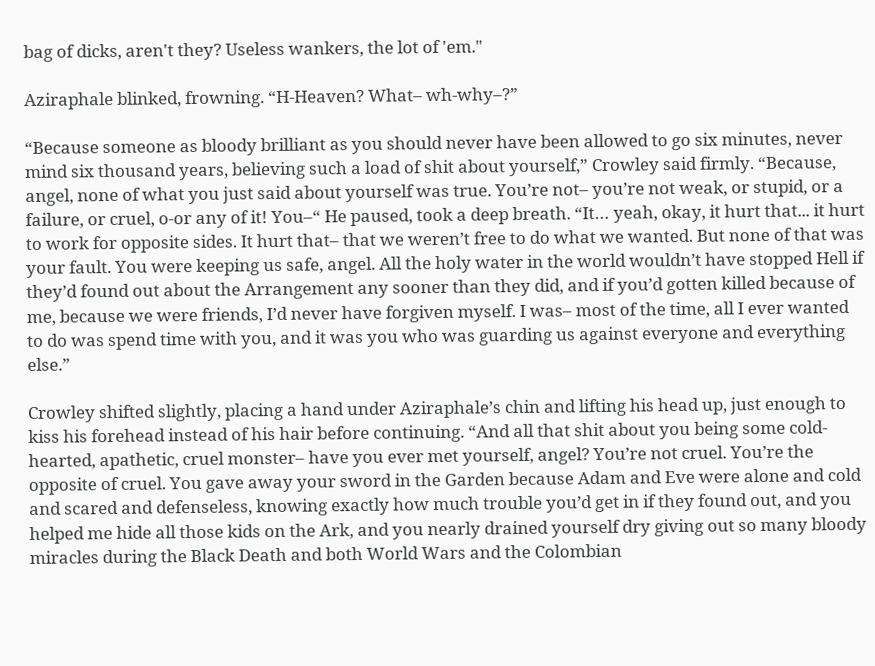bag of dicks, aren't they? Useless wankers, the lot of 'em."

Aziraphale blinked, frowning. “H-Heaven? What– wh-why–?”

“Because someone as bloody brilliant as you should never have been allowed to go six minutes, never mind six thousand years, believing such a load of shit about yourself,” Crowley said firmly. “Because, angel, none of what you just said about yourself was true. You’re not– you’re not weak, or stupid, or a failure, or cruel, o-or any of it! You–“ He paused, took a deep breath. “It… yeah, okay, it hurt that... it hurt to work for opposite sides. It hurt that– that we weren’t free to do what we wanted. But none of that was your fault. You were keeping us safe, angel. All the holy water in the world wouldn’t have stopped Hell if they’d found out about the Arrangement any sooner than they did, and if you’d gotten killed because of me, because we were friends, I’d never have forgiven myself. I was– most of the time, all I ever wanted to do was spend time with you, and it was you who was guarding us against everyone and everything else.”

Crowley shifted slightly, placing a hand under Aziraphale’s chin and lifting his head up, just enough to kiss his forehead instead of his hair before continuing. “And all that shit about you being some cold-hearted, apathetic, cruel monster– have you ever met yourself, angel? You’re not cruel. You’re the opposite of cruel. You gave away your sword in the Garden because Adam and Eve were alone and cold and scared and defenseless, knowing exactly how much trouble you’d get in if they found out, and you helped me hide all those kids on the Ark, and you nearly drained yourself dry giving out so many bloody miracles during the Black Death and both World Wars and the Colombian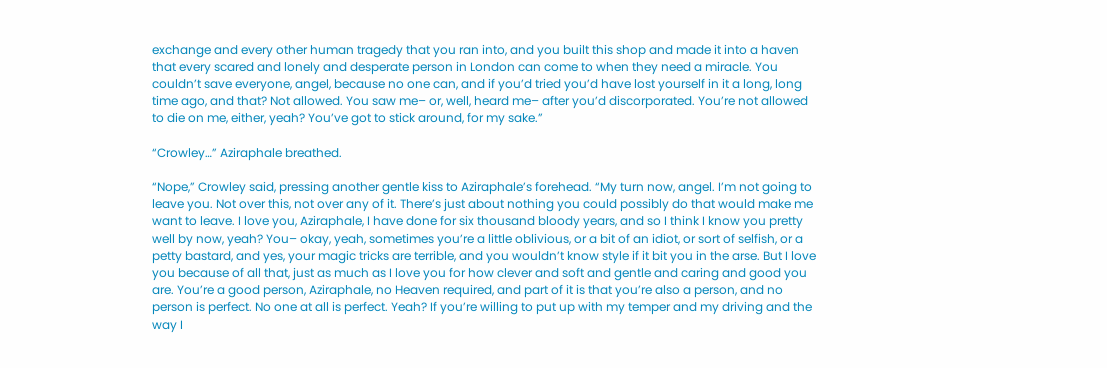exchange and every other human tragedy that you ran into, and you built this shop and made it into a haven that every scared and lonely and desperate person in London can come to when they need a miracle. You couldn’t save everyone, angel, because no one can, and if you’d tried you’d have lost yourself in it a long, long time ago, and that? Not allowed. You saw me– or, well, heard me– after you’d discorporated. You’re not allowed to die on me, either, yeah? You’ve got to stick around, for my sake.”

“Crowley…” Aziraphale breathed.

“Nope,” Crowley said, pressing another gentle kiss to Aziraphale’s forehead. “My turn now, angel. I’m not going to leave you. Not over this, not over any of it. There’s just about nothing you could possibly do that would make me want to leave. I love you, Aziraphale, I have done for six thousand bloody years, and so I think I know you pretty well by now, yeah? You– okay, yeah, sometimes you’re a little oblivious, or a bit of an idiot, or sort of selfish, or a petty bastard, and yes, your magic tricks are terrible, and you wouldn’t know style if it bit you in the arse. But I love you because of all that, just as much as I love you for how clever and soft and gentle and caring and good you are. You’re a good person, Aziraphale, no Heaven required, and part of it is that you’re also a person, and no person is perfect. No one at all is perfect. Yeah? If you’re willing to put up with my temper and my driving and the way I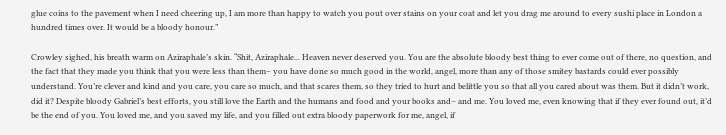glue coins to the pavement when I need cheering up, I am more than happy to watch you pout over stains on your coat and let you drag me around to every sushi place in London a hundred times over. It would be a bloody honour.”

Crowley sighed, his breath warm on Aziraphale’s skin. “Shit, Aziraphale... Heaven never deserved you. You are the absolute bloody best thing to ever come out of there, no question, and the fact that they made you think that you were less than them– you have done so much good in the world, angel, more than any of those smitey bastards could ever possibly understand. You’re clever and kind and you care, you care so much, and that scares them, so they tried to hurt and belittle you so that all you cared about was them. But it didn’t work, did it? Despite bloody Gabriel’s best efforts, you still love the Earth and the humans and food and your books and– and me. You loved me, even knowing that if they ever found out, it’d be the end of you. You loved me, and you saved my life, and you filled out extra bloody paperwork for me, angel, if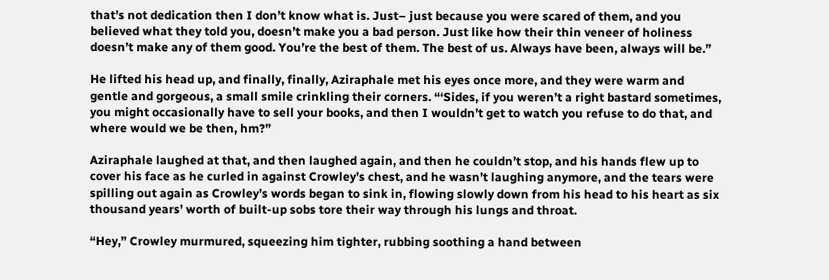that’s not dedication then I don’t know what is. Just– just because you were scared of them, and you believed what they told you, doesn’t make you a bad person. Just like how their thin veneer of holiness doesn’t make any of them good. You’re the best of them. The best of us. Always have been, always will be.”

He lifted his head up, and finally, finally, Aziraphale met his eyes once more, and they were warm and gentle and gorgeous, a small smile crinkling their corners. “‘Sides, if you weren’t a right bastard sometimes, you might occasionally have to sell your books, and then I wouldn’t get to watch you refuse to do that, and where would we be then, hm?”

Aziraphale laughed at that, and then laughed again, and then he couldn’t stop, and his hands flew up to cover his face as he curled in against Crowley’s chest, and he wasn’t laughing anymore, and the tears were spilling out again as Crowley’s words began to sink in, flowing slowly down from his head to his heart as six thousand years’ worth of built-up sobs tore their way through his lungs and throat.

“Hey,” Crowley murmured, squeezing him tighter, rubbing soothing a hand between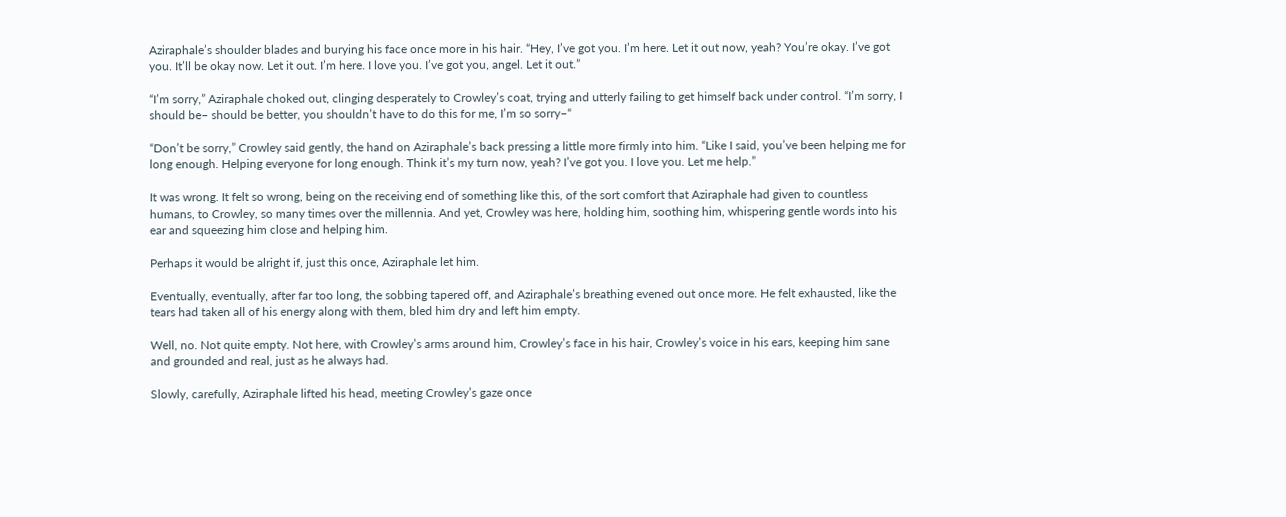Aziraphale’s shoulder blades and burying his face once more in his hair. “Hey, I’ve got you. I’m here. Let it out now, yeah? You’re okay. I’ve got you. It’ll be okay now. Let it out. I’m here. I love you. I’ve got you, angel. Let it out.”

“I’m sorry,” Aziraphale choked out, clinging desperately to Crowley’s coat, trying and utterly failing to get himself back under control. “I’m sorry, I should be– should be better, you shouldn’t have to do this for me, I’m so sorry–“

“Don’t be sorry,” Crowley said gently, the hand on Aziraphale’s back pressing a little more firmly into him. “Like I said, you’ve been helping me for long enough. Helping everyone for long enough. Think it’s my turn now, yeah? I’ve got you. I love you. Let me help.”

It was wrong. It felt so wrong, being on the receiving end of something like this, of the sort comfort that Aziraphale had given to countless humans, to Crowley, so many times over the millennia. And yet, Crowley was here, holding him, soothing him, whispering gentle words into his ear and squeezing him close and helping him.

Perhaps it would be alright if, just this once, Aziraphale let him.

Eventually, eventually, after far too long, the sobbing tapered off, and Aziraphale’s breathing evened out once more. He felt exhausted, like the tears had taken all of his energy along with them, bled him dry and left him empty.

Well, no. Not quite empty. Not here, with Crowley’s arms around him, Crowley’s face in his hair, Crowley’s voice in his ears, keeping him sane and grounded and real, just as he always had.

Slowly, carefully, Aziraphale lifted his head, meeting Crowley’s gaze once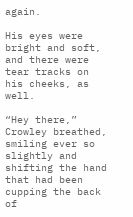again.

His eyes were bright and soft, and there were tear tracks on his cheeks, as well.

“Hey there,” Crowley breathed, smiling ever so slightly and shifting the hand that had been cupping the back of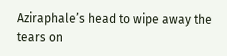Aziraphale’s head to wipe away the tears on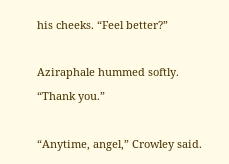his cheeks. “Feel better?”

Aziraphale hummed softly. “Thank you.”

“Anytime, angel,” Crowley said.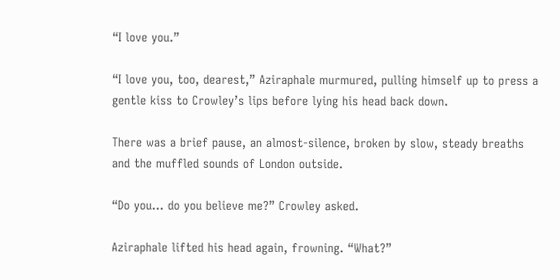“I love you.”

“I love you, too, dearest,” Aziraphale murmured, pulling himself up to press a gentle kiss to Crowley’s lips before lying his head back down.

There was a brief pause, an almost-silence, broken by slow, steady breaths and the muffled sounds of London outside.

“Do you… do you believe me?” Crowley asked.

Aziraphale lifted his head again, frowning. “What?”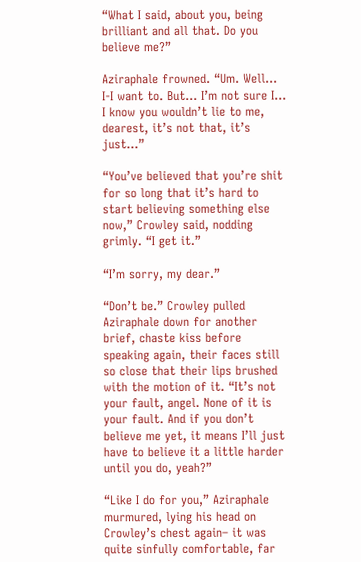“What I said, about you, being brilliant and all that. Do you believe me?”

Aziraphale frowned. “Um. Well… I-I want to. But… I’m not sure I… I know you wouldn’t lie to me, dearest, it’s not that, it’s just…”

“You’ve believed that you’re shit for so long that it’s hard to start believing something else now,” Crowley said, nodding grimly. “I get it.”

“I’m sorry, my dear.”

“Don’t be.” Crowley pulled Aziraphale down for another brief, chaste kiss before speaking again, their faces still so close that their lips brushed with the motion of it. “It’s not your fault, angel. None of it is your fault. And if you don’t believe me yet, it means I’ll just have to believe it a little harder until you do, yeah?”

“Like I do for you,” Aziraphale murmured, lying his head on Crowley’s chest again– it was quite sinfully comfortable, far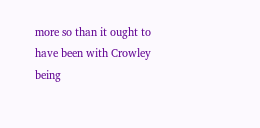more so than it ought to have been with Crowley being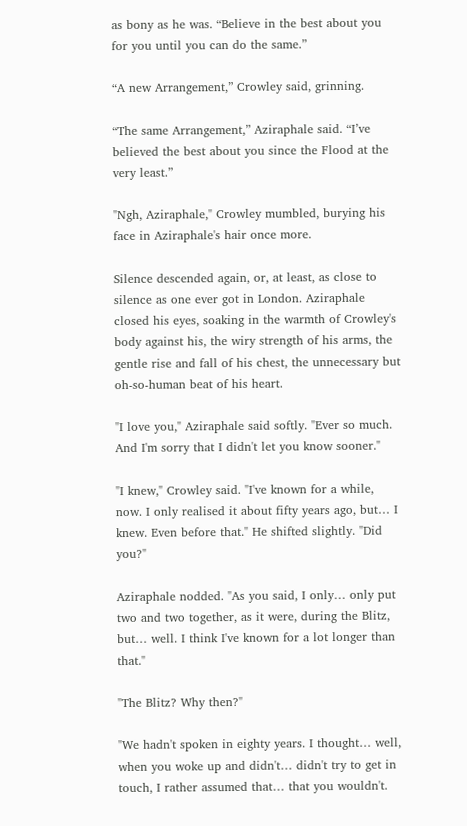as bony as he was. “Believe in the best about you for you until you can do the same.”

“A new Arrangement,” Crowley said, grinning.

“The same Arrangement,” Aziraphale said. “I’ve believed the best about you since the Flood at the very least.”

"Ngh, Aziraphale," Crowley mumbled, burying his face in Aziraphale's hair once more.

Silence descended again, or, at least, as close to silence as one ever got in London. Aziraphale closed his eyes, soaking in the warmth of Crowley's body against his, the wiry strength of his arms, the gentle rise and fall of his chest, the unnecessary but oh-so-human beat of his heart.

"I love you," Aziraphale said softly. "Ever so much. And I'm sorry that I didn't let you know sooner."

"I knew," Crowley said. "I've known for a while, now. I only realised it about fifty years ago, but… I knew. Even before that." He shifted slightly. "Did you?"

Aziraphale nodded. "As you said, I only… only put two and two together, as it were, during the Blitz, but… well. I think I've known for a lot longer than that."

"The Blitz? Why then?"

"We hadn't spoken in eighty years. I thought… well, when you woke up and didn't… didn't try to get in touch, I rather assumed that… that you wouldn't.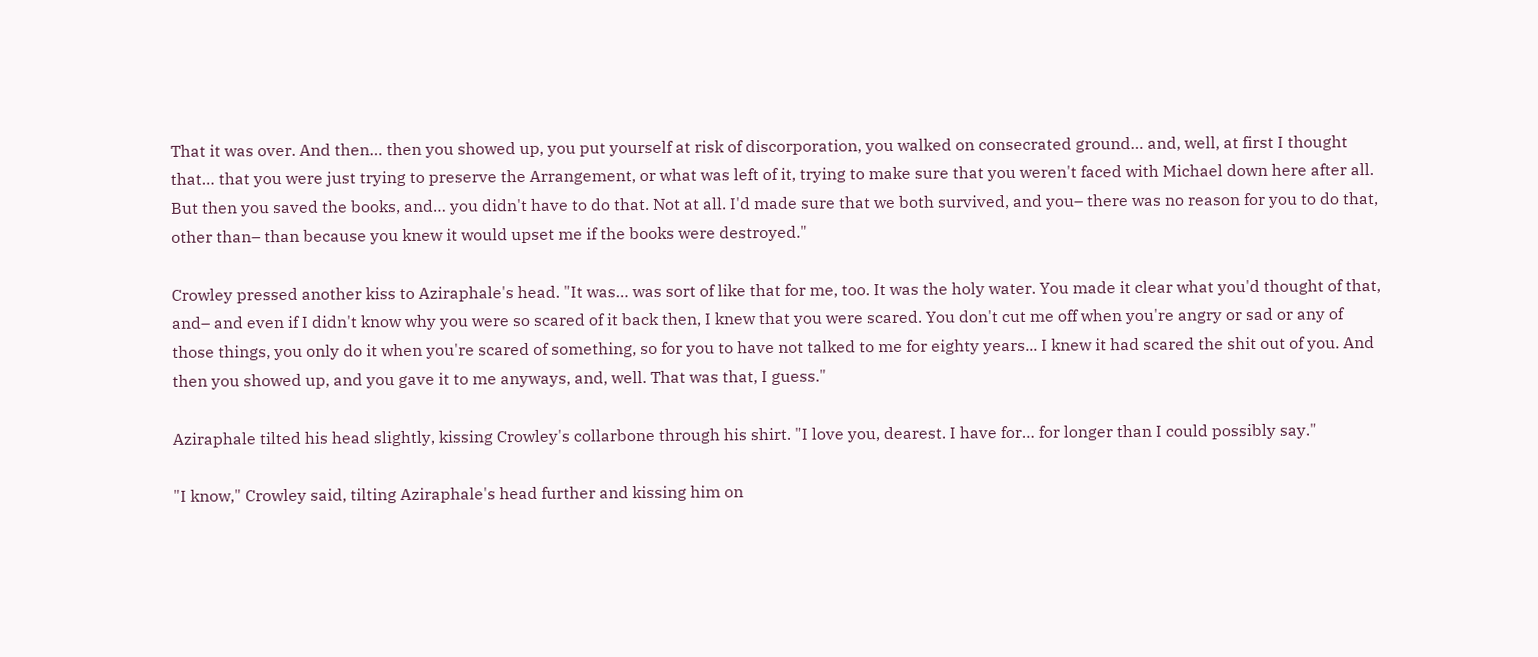That it was over. And then… then you showed up, you put yourself at risk of discorporation, you walked on consecrated ground… and, well, at first I thought that… that you were just trying to preserve the Arrangement, or what was left of it, trying to make sure that you weren't faced with Michael down here after all. But then you saved the books, and… you didn't have to do that. Not at all. I'd made sure that we both survived, and you– there was no reason for you to do that, other than– than because you knew it would upset me if the books were destroyed."

Crowley pressed another kiss to Aziraphale's head. "It was… was sort of like that for me, too. It was the holy water. You made it clear what you'd thought of that, and– and even if I didn't know why you were so scared of it back then, I knew that you were scared. You don't cut me off when you're angry or sad or any of those things, you only do it when you're scared of something, so for you to have not talked to me for eighty years... I knew it had scared the shit out of you. And then you showed up, and you gave it to me anyways, and, well. That was that, I guess."

Aziraphale tilted his head slightly, kissing Crowley's collarbone through his shirt. "I love you, dearest. I have for… for longer than I could possibly say."

"I know," Crowley said, tilting Aziraphale's head further and kissing him on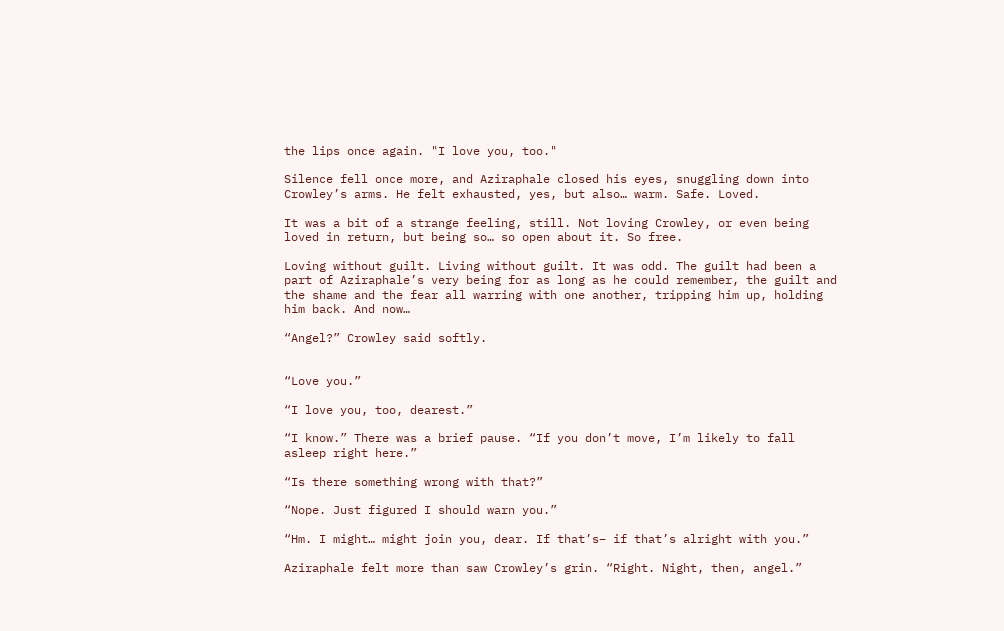the lips once again. "I love you, too."

Silence fell once more, and Aziraphale closed his eyes, snuggling down into Crowley’s arms. He felt exhausted, yes, but also… warm. Safe. Loved.

It was a bit of a strange feeling, still. Not loving Crowley, or even being loved in return, but being so… so open about it. So free.

Loving without guilt. Living without guilt. It was odd. The guilt had been a part of Aziraphale’s very being for as long as he could remember, the guilt and the shame and the fear all warring with one another, tripping him up, holding him back. And now…

“Angel?” Crowley said softly.


“Love you.”

“I love you, too, dearest.”

“I know.” There was a brief pause. “If you don’t move, I’m likely to fall asleep right here.”

“Is there something wrong with that?”

“Nope. Just figured I should warn you.”

“Hm. I might… might join you, dear. If that’s– if that’s alright with you.”

Aziraphale felt more than saw Crowley’s grin. “Right. Night, then, angel.”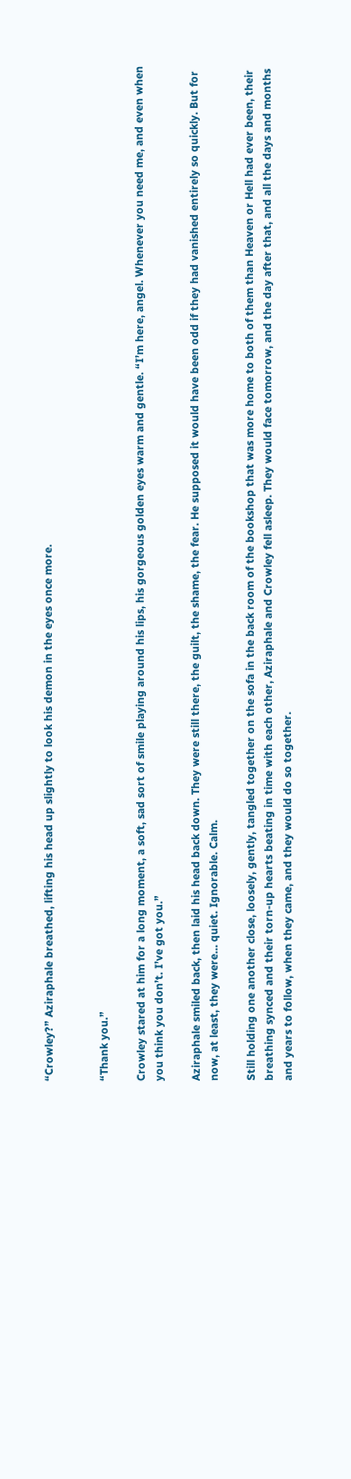“Crowley?” Aziraphale breathed, lifting his head up slightly to look his demon in the eyes once more.


“Thank you.”

Crowley stared at him for a long moment, a soft, sad sort of smile playing around his lips, his gorgeous golden eyes warm and gentle. “I’m here, angel. Whenever you need me, and even when you think you don’t. I’ve got you.”

Aziraphale smiled back, then laid his head back down. They were still there, the guilt, the shame, the fear. He supposed it would have been odd if they had vanished entirely so quickly. But for now, at least, they were… quiet. Ignorable. Calm.

Still holding one another close, loosely, gently, tangled together on the sofa in the back room of the bookshop that was more home to both of them than Heaven or Hell had ever been, their breathing synced and their torn-up hearts beating in time with each other, Aziraphale and Crowley fell asleep. They would face tomorrow, and the day after that, and all the days and months and years to follow, when they came, and they would do so together.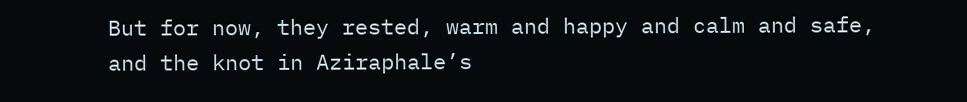But for now, they rested, warm and happy and calm and safe, and the knot in Aziraphale’s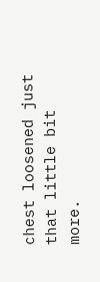chest loosened just that little bit more.